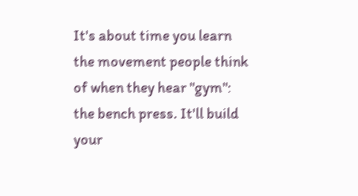It's about time you learn the movement people think of when they hear "gym": the bench press. It'll build your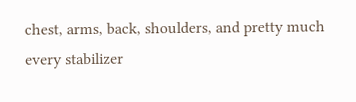chest, arms, back, shoulders, and pretty much every stabilizer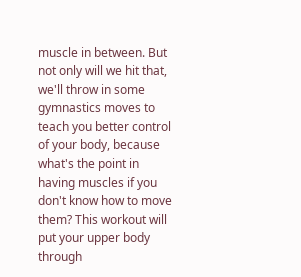muscle in between. But not only will we hit that, we'll throw in some gymnastics moves to teach you better control of your body, because what's the point in having muscles if you don't know how to move them? This workout will put your upper body through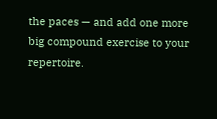the paces — and add one more big compound exercise to your repertoire.